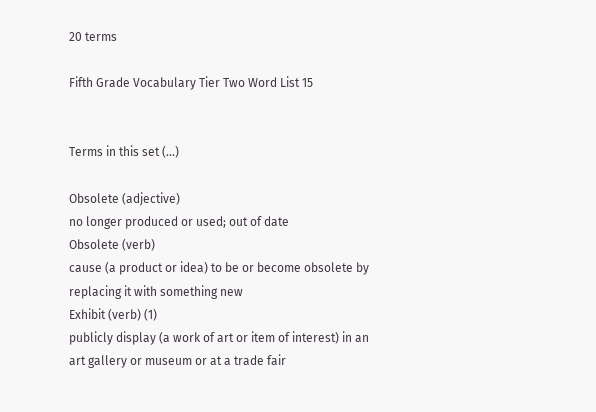20 terms

Fifth Grade Vocabulary Tier Two Word List 15


Terms in this set (...)

Obsolete (adjective)
no longer produced or used; out of date
Obsolete (verb)
cause (a product or idea) to be or become obsolete by replacing it with something new
Exhibit (verb) (1)
publicly display (a work of art or item of interest) in an art gallery or museum or at a trade fair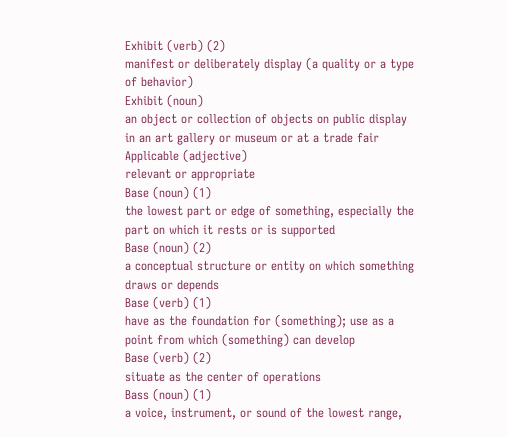Exhibit (verb) (2)
manifest or deliberately display (a quality or a type of behavior)
Exhibit (noun)
an object or collection of objects on public display in an art gallery or museum or at a trade fair
Applicable (adjective)
relevant or appropriate
Base (noun) (1)
the lowest part or edge of something, especially the part on which it rests or is supported
Base (noun) (2)
a conceptual structure or entity on which something draws or depends
Base (verb) (1)
have as the foundation for (something); use as a point from which (something) can develop
Base (verb) (2)
situate as the center of operations
Bass (noun) (1)
a voice, instrument, or sound of the lowest range,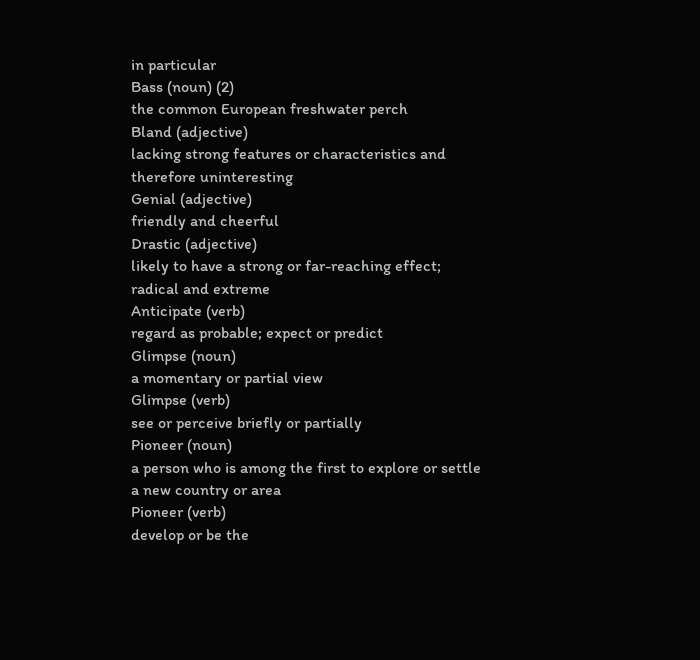in particular
Bass (noun) (2)
the common European freshwater perch
Bland (adjective)
lacking strong features or characteristics and therefore uninteresting
Genial (adjective)
friendly and cheerful
Drastic (adjective)
likely to have a strong or far-reaching effect; radical and extreme
Anticipate (verb)
regard as probable; expect or predict
Glimpse (noun)
a momentary or partial view
Glimpse (verb)
see or perceive briefly or partially
Pioneer (noun)
a person who is among the first to explore or settle a new country or area
Pioneer (verb)
develop or be the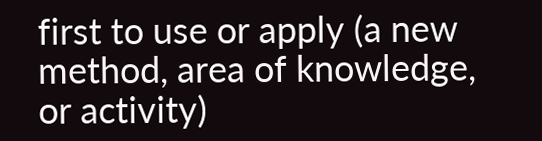first to use or apply (a new method, area of knowledge, or activity)